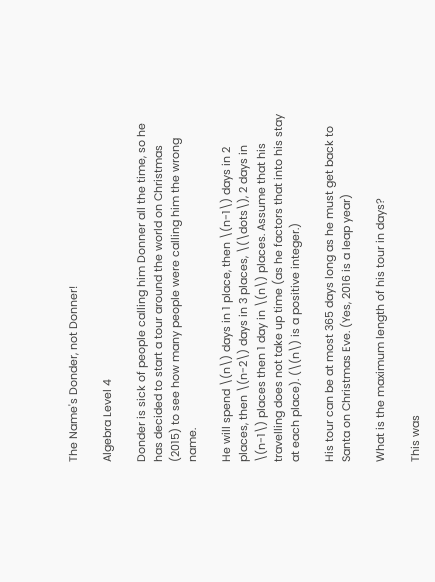The Name's Donder, not Donner!

Algebra Level 4

Donder is sick of people calling him Donner all the time, so he has decided to start a tour around the world on Christmas (2015) to see how many people were calling him the wrong name.

He will spend \(n\) days in 1 place, then \(n-1\) days in 2 places, then \(n-2\) days in 3 places, \(\dots\), 2 days in \(n-1\) places then 1 day in \(n\) places. Assume that his travelling does not take up time (as he factors that into his stay at each place). (\(n\) is a positive integer.)

His tour can be at most 365 days long as he must get back to Santa on Christmas Eve. (Yes, 2016 is a leap year)

What is the maximum length of his tour in days?

This was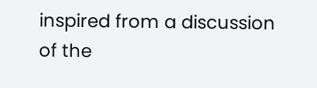inspired from a discussion of the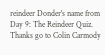reindeer Donder's name from Day 9: The Reindeer Quiz. Thanks go to Colin Carmody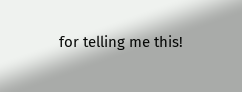for telling me this!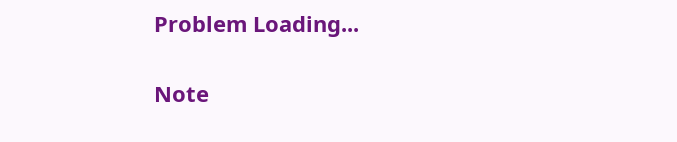Problem Loading...

Note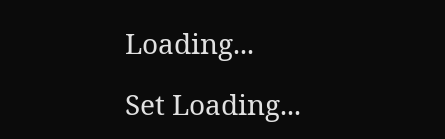Loading...

Set Loading...